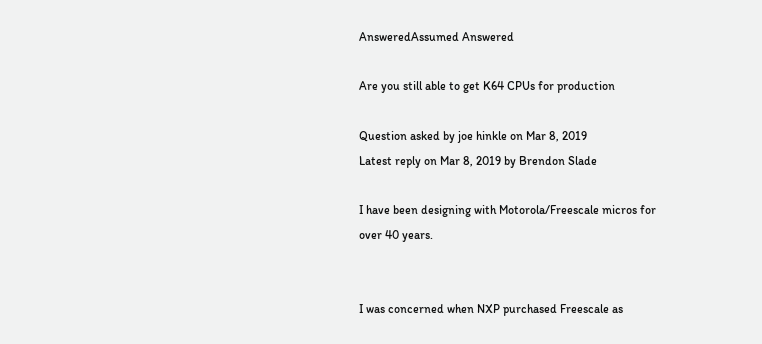AnsweredAssumed Answered

Are you still able to get K64 CPUs for production

Question asked by joe hinkle on Mar 8, 2019
Latest reply on Mar 8, 2019 by Brendon Slade

I have been designing with Motorola/Freescale micros for over 40 years.


I was concerned when NXP purchased Freescale as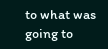to what was going to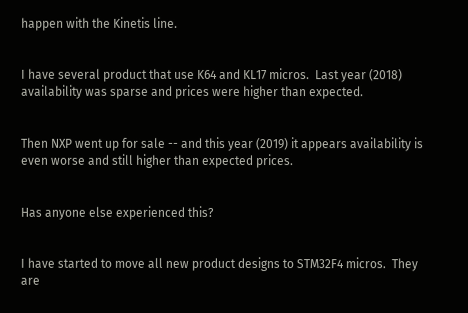happen with the Kinetis line.


I have several product that use K64 and KL17 micros.  Last year (2018) availability was sparse and prices were higher than expected.


Then NXP went up for sale -- and this year (2019) it appears availability is even worse and still higher than expected prices.


Has anyone else experienced this?


I have started to move all new product designs to STM32F4 micros.  They are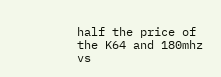half the price of the K64 and 180mhz vs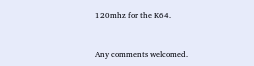120mhz for the K64.


Any comments welcomed.